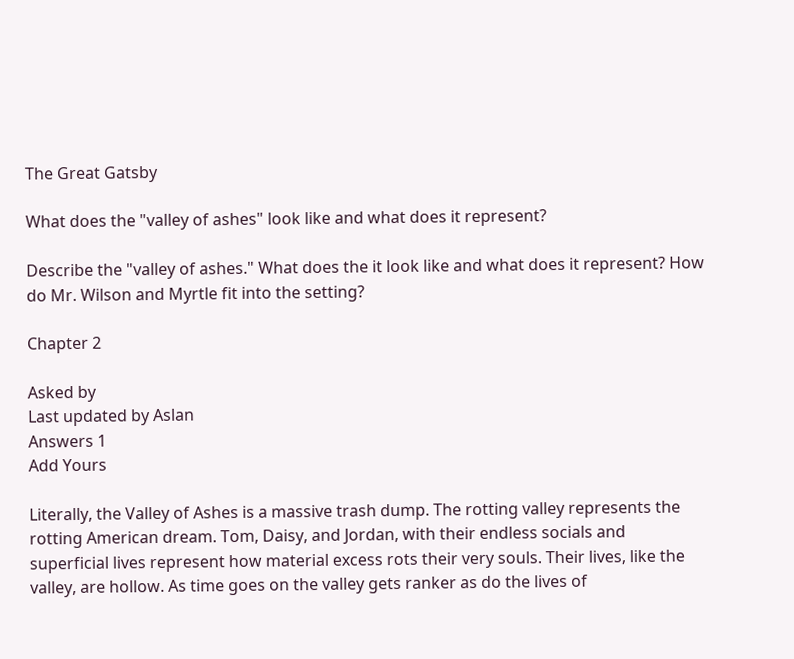The Great Gatsby

What does the "valley of ashes" look like and what does it represent?

Describe the "valley of ashes." What does the it look like and what does it represent? How do Mr. Wilson and Myrtle fit into the setting?

Chapter 2

Asked by
Last updated by Aslan
Answers 1
Add Yours

Literally, the Valley of Ashes is a massive trash dump. The rotting valley represents the rotting American dream. Tom, Daisy, and Jordan, with their endless socials and superficial lives represent how material excess rots their very souls. Their lives, like the valley, are hollow. As time goes on the valley gets ranker as do the lives of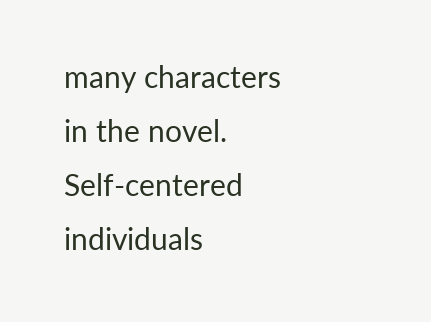many characters in the novel. Self-centered individuals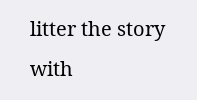litter the story with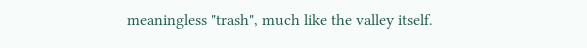meaningless "trash", much like the valley itself.